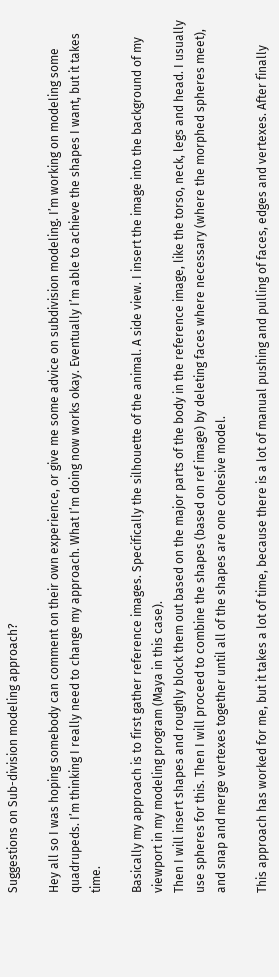Suggestions on Sub-division modeling approach?

Hey all so I was hoping somebody can comment on their own experience, or give me some advice on subdivision modeling. I’m working on modeling some quadrupeds. I’m thinking I really need to change my approach. What I’m doing now works okay. Eventually I’m able to achieve the shapes I want, but it takes time.

Basically my approach is to first gather reference images. Specifically the silhouette of the animal. A side view. I insert the image into the background of my viewport in my modeling program (Maya in this case).
Then I will insert shapes and roughly block them out based on the major parts of the body in the reference image, like the torso, neck, legs and head. I usually use spheres for this. Then I will proceed to combine the shapes (based on ref image) by deleting faces where necessary (where the morphed spheres meet), and snap and merge vertexes together until all of the shapes are one cohesive model.

This approach has worked for me, but it takes a lot of time, because there is a lot of manual pushing and pulling of faces, edges and vertexes. After finally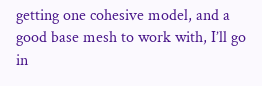getting one cohesive model, and a good base mesh to work with, I’ll go in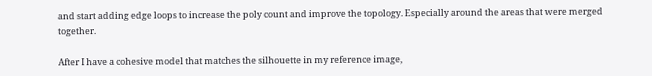and start adding edge loops to increase the poly count and improve the topology. Especially around the areas that were merged together.

After I have a cohesive model that matches the silhouette in my reference image,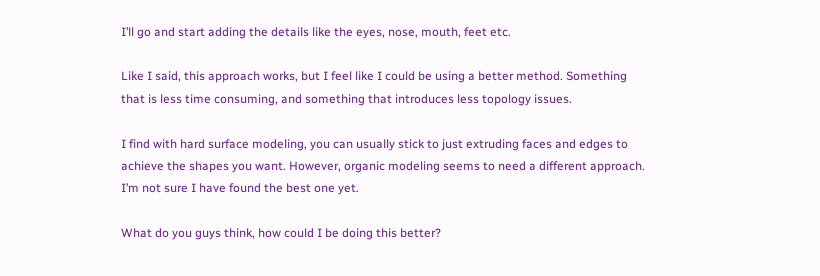I’ll go and start adding the details like the eyes, nose, mouth, feet etc.

Like I said, this approach works, but I feel like I could be using a better method. Something that is less time consuming, and something that introduces less topology issues.

I find with hard surface modeling, you can usually stick to just extruding faces and edges to achieve the shapes you want. However, organic modeling seems to need a different approach. I’m not sure I have found the best one yet.

What do you guys think, how could I be doing this better?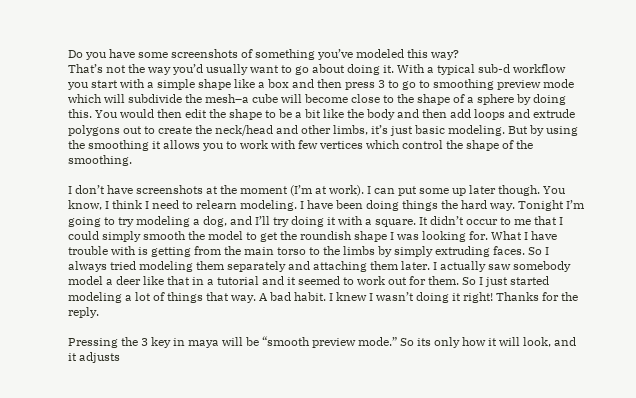Do you have some screenshots of something you’ve modeled this way?
That’s not the way you’d usually want to go about doing it. With a typical sub-d workflow you start with a simple shape like a box and then press 3 to go to smoothing preview mode which will subdivide the mesh–a cube will become close to the shape of a sphere by doing this. You would then edit the shape to be a bit like the body and then add loops and extrude polygons out to create the neck/head and other limbs, it’s just basic modeling. But by using the smoothing it allows you to work with few vertices which control the shape of the smoothing.

I don’t have screenshots at the moment (I’m at work). I can put some up later though. You know, I think I need to relearn modeling. I have been doing things the hard way. Tonight I’m going to try modeling a dog, and I’ll try doing it with a square. It didn’t occur to me that I could simply smooth the model to get the roundish shape I was looking for. What I have trouble with is getting from the main torso to the limbs by simply extruding faces. So I always tried modeling them separately and attaching them later. I actually saw somebody model a deer like that in a tutorial and it seemed to work out for them. So I just started modeling a lot of things that way. A bad habit. I knew I wasn’t doing it right! Thanks for the reply.

Pressing the 3 key in maya will be “smooth preview mode.” So its only how it will look, and it adjusts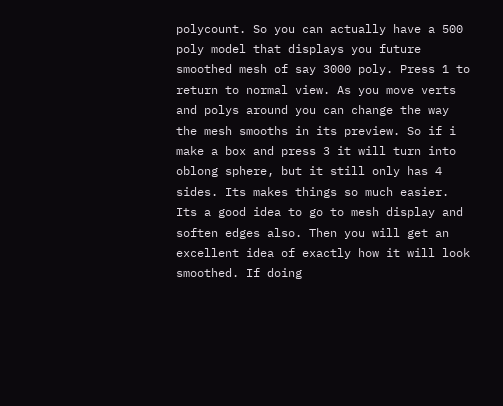polycount. So you can actually have a 500 poly model that displays you future smoothed mesh of say 3000 poly. Press 1 to return to normal view. As you move verts and polys around you can change the way the mesh smooths in its preview. So if i make a box and press 3 it will turn into oblong sphere, but it still only has 4 sides. Its makes things so much easier. Its a good idea to go to mesh display and soften edges also. Then you will get an excellent idea of exactly how it will look smoothed. If doing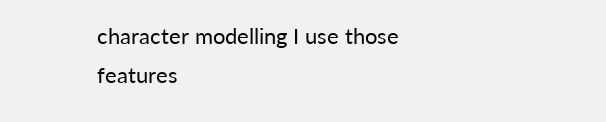character modelling I use those features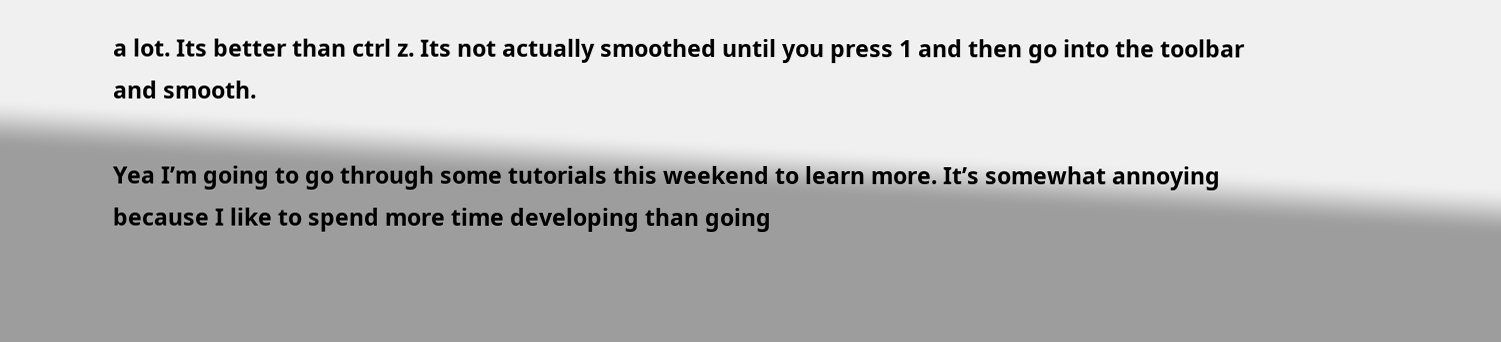a lot. Its better than ctrl z. Its not actually smoothed until you press 1 and then go into the toolbar and smooth.

Yea I’m going to go through some tutorials this weekend to learn more. It’s somewhat annoying because I like to spend more time developing than going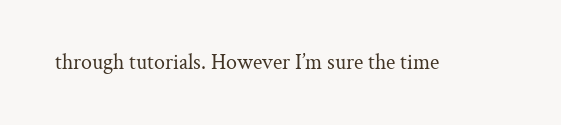through tutorials. However I’m sure the time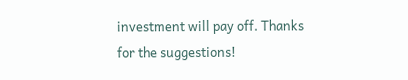investment will pay off. Thanks for the suggestions!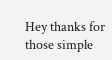Hey thanks for those simple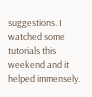suggestions. I watched some tutorials this weekend and it helped immensely.